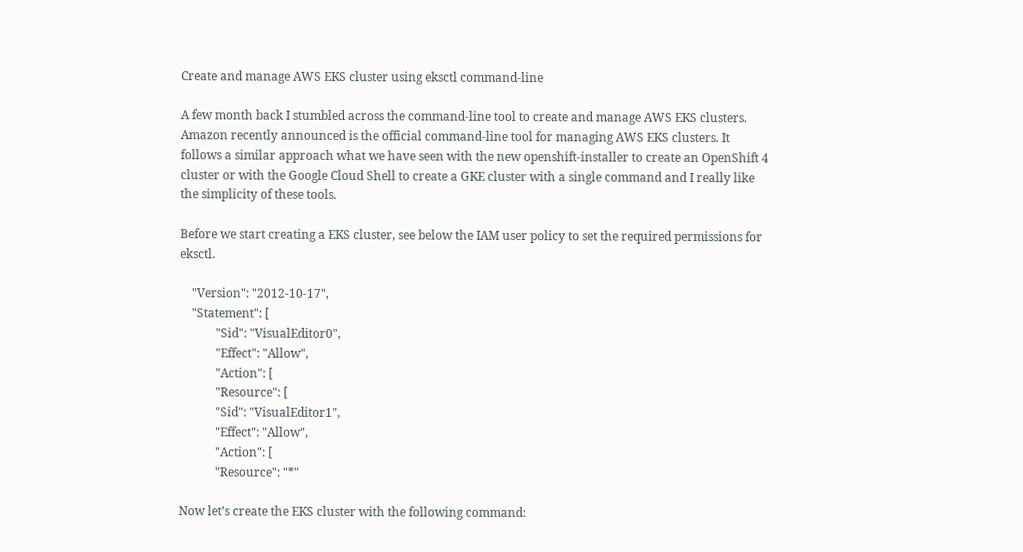Create and manage AWS EKS cluster using eksctl command-line

A few month back I stumbled across the command-line tool to create and manage AWS EKS clusters. Amazon recently announced is the official command-line tool for managing AWS EKS clusters. It follows a similar approach what we have seen with the new openshift-installer to create an OpenShift 4 cluster or with the Google Cloud Shell to create a GKE cluster with a single command and I really like the simplicity of these tools.

Before we start creating a EKS cluster, see below the IAM user policy to set the required permissions for eksctl.

    "Version": "2012-10-17",
    "Statement": [
            "Sid": "VisualEditor0",
            "Effect": "Allow",
            "Action": [
            "Resource": [
            "Sid": "VisualEditor1",
            "Effect": "Allow",
            "Action": [
            "Resource": "*"

Now let’s create the EKS cluster with the following command: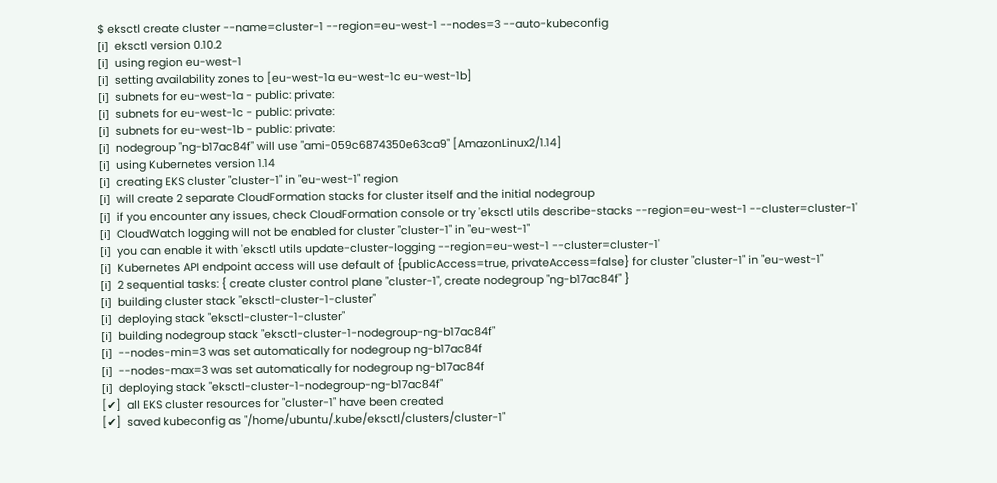$ eksctl create cluster --name=cluster-1 --region=eu-west-1 --nodes=3 --auto-kubeconfig
[ℹ]  eksctl version 0.10.2
[ℹ]  using region eu-west-1
[ℹ]  setting availability zones to [eu-west-1a eu-west-1c eu-west-1b]
[ℹ]  subnets for eu-west-1a - public: private:
[ℹ]  subnets for eu-west-1c - public: private:
[ℹ]  subnets for eu-west-1b - public: private:
[ℹ]  nodegroup "ng-b17ac84f" will use "ami-059c6874350e63ca9" [AmazonLinux2/1.14]
[ℹ]  using Kubernetes version 1.14
[ℹ]  creating EKS cluster "cluster-1" in "eu-west-1" region
[ℹ]  will create 2 separate CloudFormation stacks for cluster itself and the initial nodegroup
[ℹ]  if you encounter any issues, check CloudFormation console or try 'eksctl utils describe-stacks --region=eu-west-1 --cluster=cluster-1'
[ℹ]  CloudWatch logging will not be enabled for cluster "cluster-1" in "eu-west-1"
[ℹ]  you can enable it with 'eksctl utils update-cluster-logging --region=eu-west-1 --cluster=cluster-1'
[ℹ]  Kubernetes API endpoint access will use default of {publicAccess=true, privateAccess=false} for cluster "cluster-1" in "eu-west-1"
[ℹ]  2 sequential tasks: { create cluster control plane "cluster-1", create nodegroup "ng-b17ac84f" }
[ℹ]  building cluster stack "eksctl-cluster-1-cluster"
[ℹ]  deploying stack "eksctl-cluster-1-cluster"
[ℹ]  building nodegroup stack "eksctl-cluster-1-nodegroup-ng-b17ac84f"
[ℹ]  --nodes-min=3 was set automatically for nodegroup ng-b17ac84f
[ℹ]  --nodes-max=3 was set automatically for nodegroup ng-b17ac84f
[ℹ]  deploying stack "eksctl-cluster-1-nodegroup-ng-b17ac84f"
[✔]  all EKS cluster resources for "cluster-1" have been created
[✔]  saved kubeconfig as "/home/ubuntu/.kube/eksctl/clusters/cluster-1"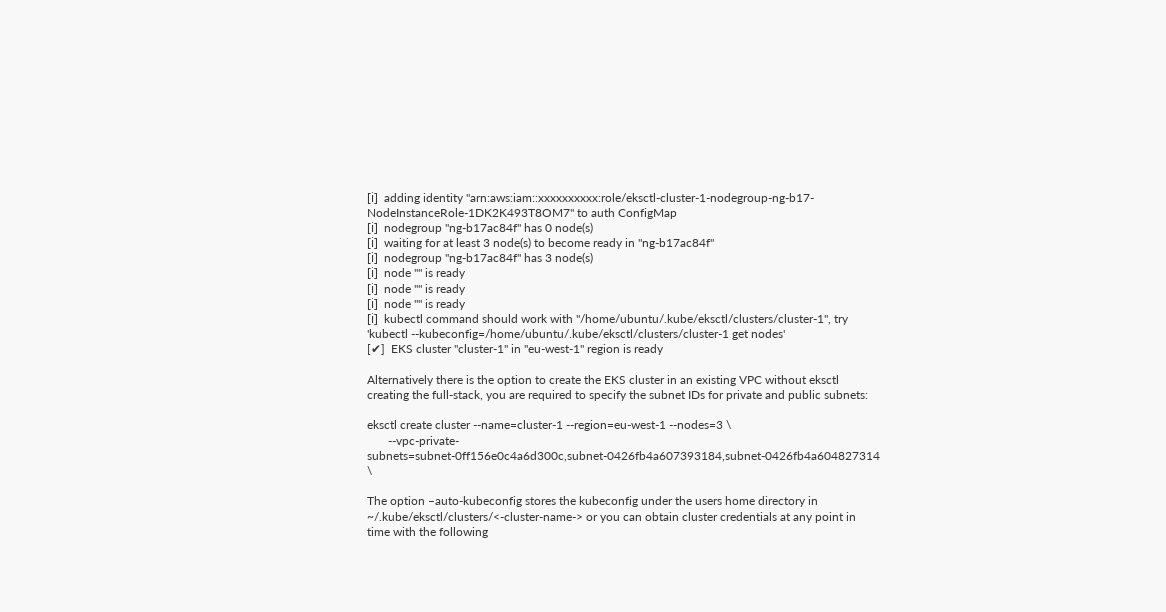[ℹ]  adding identity "arn:aws:iam::xxxxxxxxxx:role/eksctl-cluster-1-nodegroup-ng-b17-NodeInstanceRole-1DK2K493T8OM7" to auth ConfigMap
[ℹ]  nodegroup "ng-b17ac84f" has 0 node(s)
[ℹ]  waiting for at least 3 node(s) to become ready in "ng-b17ac84f"
[ℹ]  nodegroup "ng-b17ac84f" has 3 node(s)
[ℹ]  node "" is ready
[ℹ]  node "" is ready
[ℹ]  node "" is ready
[ℹ]  kubectl command should work with "/home/ubuntu/.kube/eksctl/clusters/cluster-1", try 'kubectl --kubeconfig=/home/ubuntu/.kube/eksctl/clusters/cluster-1 get nodes'
[✔]  EKS cluster "cluster-1" in "eu-west-1" region is ready

Alternatively there is the option to create the EKS cluster in an existing VPC without eksctl creating the full-stack, you are required to specify the subnet IDs for private and public subnets:

eksctl create cluster --name=cluster-1 --region=eu-west-1 --nodes=3 \
       --vpc-private-subnets=subnet-0ff156e0c4a6d300c,subnet-0426fb4a607393184,subnet-0426fb4a604827314 \

The option –auto-kubeconfig stores the kubeconfig under the users home directory in ~/.kube/eksctl/clusters/<-cluster-name-> or you can obtain cluster credentials at any point in time with the following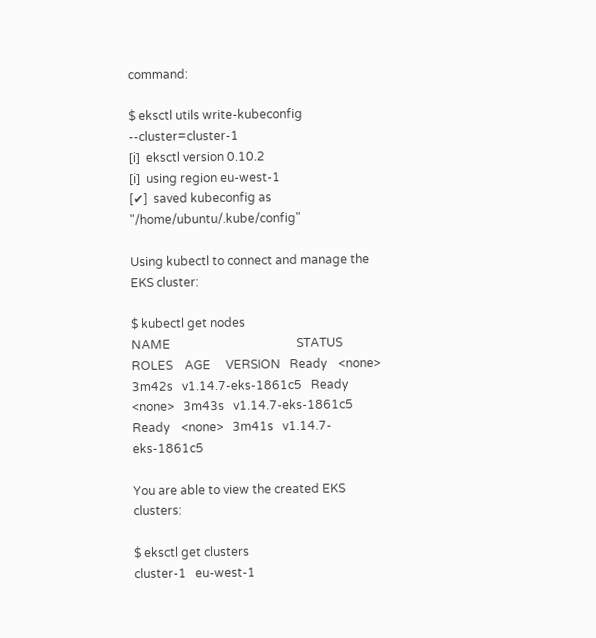command:

$ eksctl utils write-kubeconfig --cluster=cluster-1
[ℹ]  eksctl version 0.10.2
[ℹ]  using region eu-west-1
[✔]  saved kubeconfig as "/home/ubuntu/.kube/config"

Using kubectl to connect and manage the EKS cluster:

$ kubectl get nodes
NAME                                          STATUS   ROLES    AGE     VERSION   Ready    <none>   3m42s   v1.14.7-eks-1861c5   Ready    <none>   3m43s   v1.14.7-eks-1861c5   Ready    <none>   3m41s   v1.14.7-eks-1861c5

You are able to view the created EKS clusters:

$ eksctl get clusters
cluster-1   eu-west-1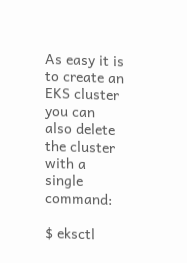As easy it is to create an EKS cluster you can also delete the cluster with a single command:

$ eksctl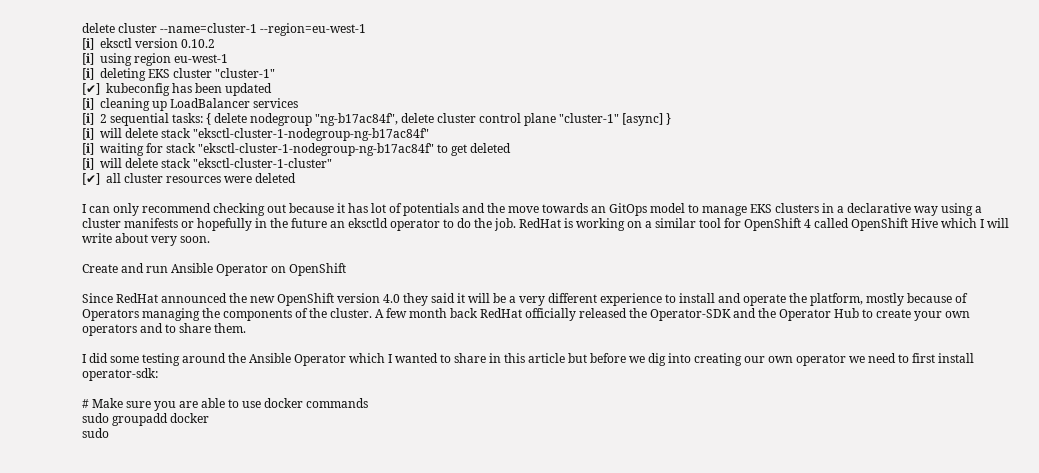delete cluster --name=cluster-1 --region=eu-west-1
[ℹ]  eksctl version 0.10.2
[ℹ]  using region eu-west-1
[ℹ]  deleting EKS cluster "cluster-1"
[✔]  kubeconfig has been updated
[ℹ]  cleaning up LoadBalancer services
[ℹ]  2 sequential tasks: { delete nodegroup "ng-b17ac84f", delete cluster control plane "cluster-1" [async] }
[ℹ]  will delete stack "eksctl-cluster-1-nodegroup-ng-b17ac84f"
[ℹ]  waiting for stack "eksctl-cluster-1-nodegroup-ng-b17ac84f" to get deleted
[ℹ]  will delete stack "eksctl-cluster-1-cluster"
[✔]  all cluster resources were deleted

I can only recommend checking out because it has lot of potentials and the move towards an GitOps model to manage EKS clusters in a declarative way using a cluster manifests or hopefully in the future an eksctld operator to do the job. RedHat is working on a similar tool for OpenShift 4 called OpenShift Hive which I will write about very soon.

Create and run Ansible Operator on OpenShift

Since RedHat announced the new OpenShift version 4.0 they said it will be a very different experience to install and operate the platform, mostly because of Operators managing the components of the cluster. A few month back RedHat officially released the Operator-SDK and the Operator Hub to create your own operators and to share them.

I did some testing around the Ansible Operator which I wanted to share in this article but before we dig into creating our own operator we need to first install operator-sdk:

# Make sure you are able to use docker commands
sudo groupadd docker
sudo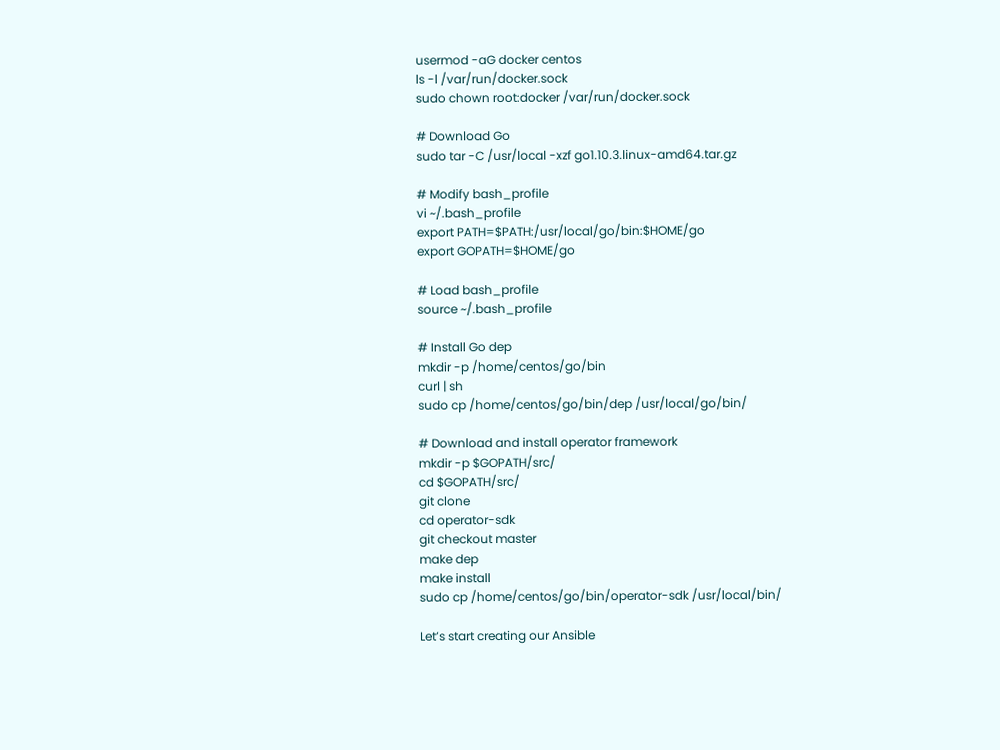usermod -aG docker centos
ls -l /var/run/docker.sock
sudo chown root:docker /var/run/docker.sock

# Download Go
sudo tar -C /usr/local -xzf go1.10.3.linux-amd64.tar.gz

# Modify bash_profile
vi ~/.bash_profile
export PATH=$PATH:/usr/local/go/bin:$HOME/go
export GOPATH=$HOME/go

# Load bash_profile
source ~/.bash_profile

# Install Go dep
mkdir -p /home/centos/go/bin
curl | sh
sudo cp /home/centos/go/bin/dep /usr/local/go/bin/

# Download and install operator framework
mkdir -p $GOPATH/src/
cd $GOPATH/src/
git clone
cd operator-sdk
git checkout master
make dep
make install
sudo cp /home/centos/go/bin/operator-sdk /usr/local/bin/

Let’s start creating our Ansible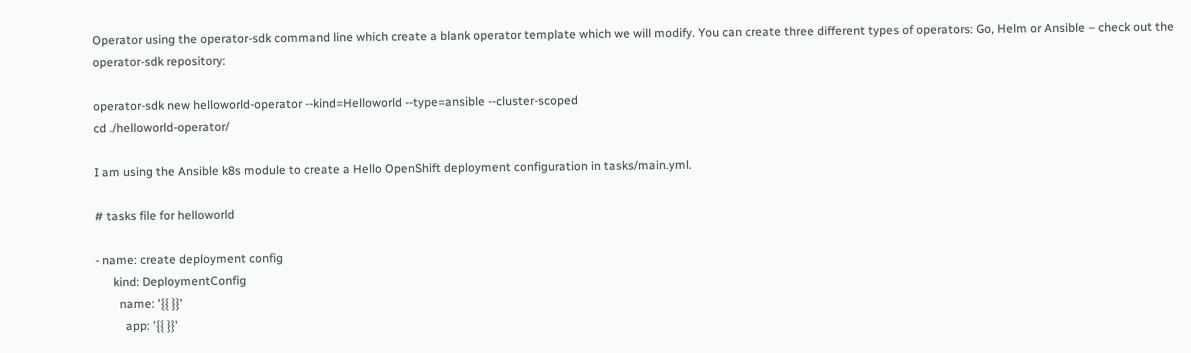Operator using the operator-sdk command line which create a blank operator template which we will modify. You can create three different types of operators: Go, Helm or Ansible – check out the operator-sdk repository:

operator-sdk new helloworld-operator --kind=Helloworld --type=ansible --cluster-scoped
cd ./helloworld-operator/

I am using the Ansible k8s module to create a Hello OpenShift deployment configuration in tasks/main.yml.

# tasks file for helloworld

- name: create deployment config
      kind: DeploymentConfig
        name: '{{ }}'
          app: '{{ }}'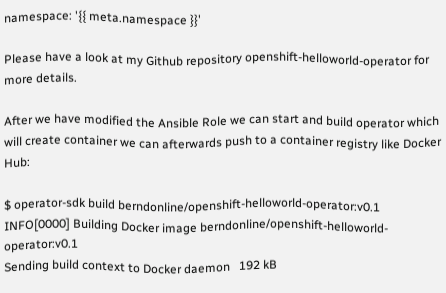namespace: '{{ meta.namespace }}'

Please have a look at my Github repository openshift-helloworld-operator for more details.

After we have modified the Ansible Role we can start and build operator which will create container we can afterwards push to a container registry like Docker Hub:

$ operator-sdk build berndonline/openshift-helloworld-operator:v0.1
INFO[0000] Building Docker image berndonline/openshift-helloworld-operator:v0.1
Sending build context to Docker daemon   192 kB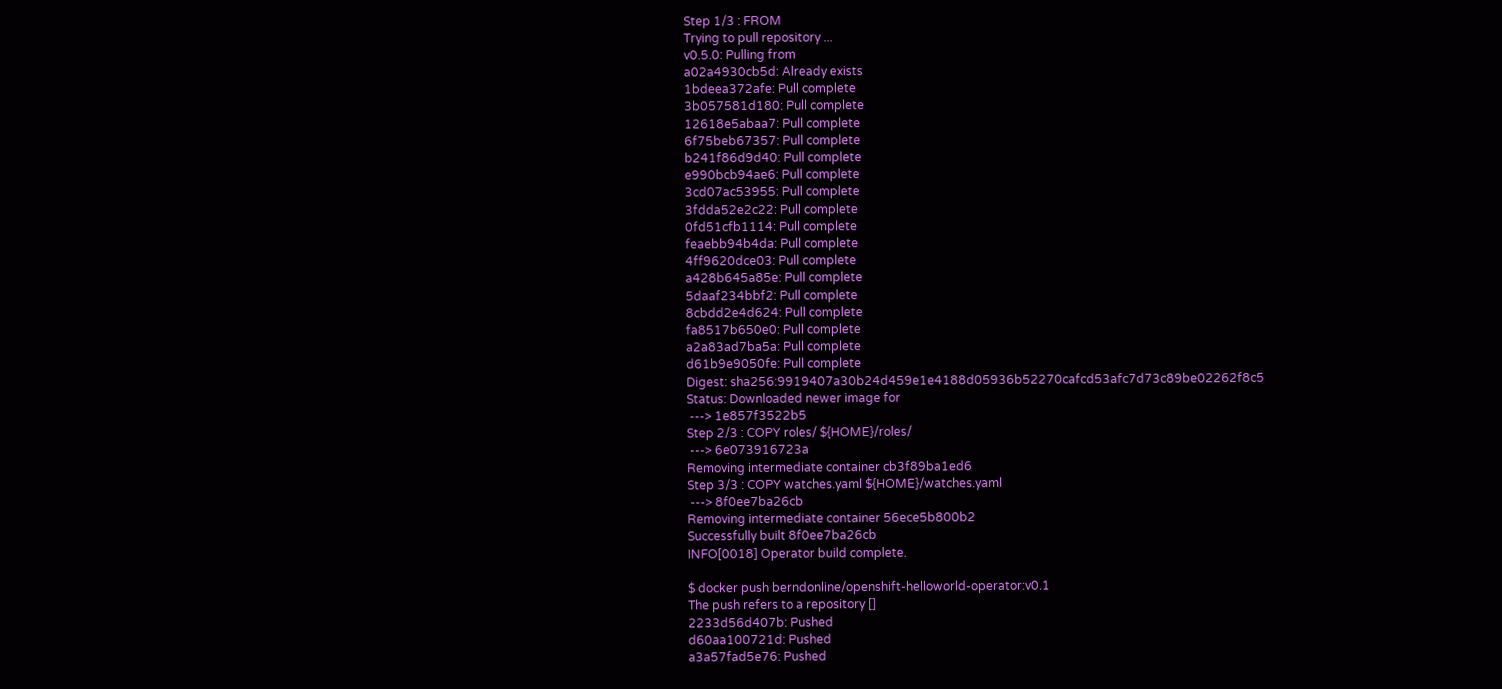Step 1/3 : FROM
Trying to pull repository ...
v0.5.0: Pulling from
a02a4930cb5d: Already exists
1bdeea372afe: Pull complete
3b057581d180: Pull complete
12618e5abaa7: Pull complete
6f75beb67357: Pull complete
b241f86d9d40: Pull complete
e990bcb94ae6: Pull complete
3cd07ac53955: Pull complete
3fdda52e2c22: Pull complete
0fd51cfb1114: Pull complete
feaebb94b4da: Pull complete
4ff9620dce03: Pull complete
a428b645a85e: Pull complete
5daaf234bbf2: Pull complete
8cbdd2e4d624: Pull complete
fa8517b650e0: Pull complete
a2a83ad7ba5a: Pull complete
d61b9e9050fe: Pull complete
Digest: sha256:9919407a30b24d459e1e4188d05936b52270cafcd53afc7d73c89be02262f8c5
Status: Downloaded newer image for
 ---> 1e857f3522b5
Step 2/3 : COPY roles/ ${HOME}/roles/
 ---> 6e073916723a
Removing intermediate container cb3f89ba1ed6
Step 3/3 : COPY watches.yaml ${HOME}/watches.yaml
 ---> 8f0ee7ba26cb
Removing intermediate container 56ece5b800b2
Successfully built 8f0ee7ba26cb
INFO[0018] Operator build complete.

$ docker push berndonline/openshift-helloworld-operator:v0.1
The push refers to a repository []
2233d56d407b: Pushed
d60aa100721d: Pushed
a3a57fad5e76: Pushed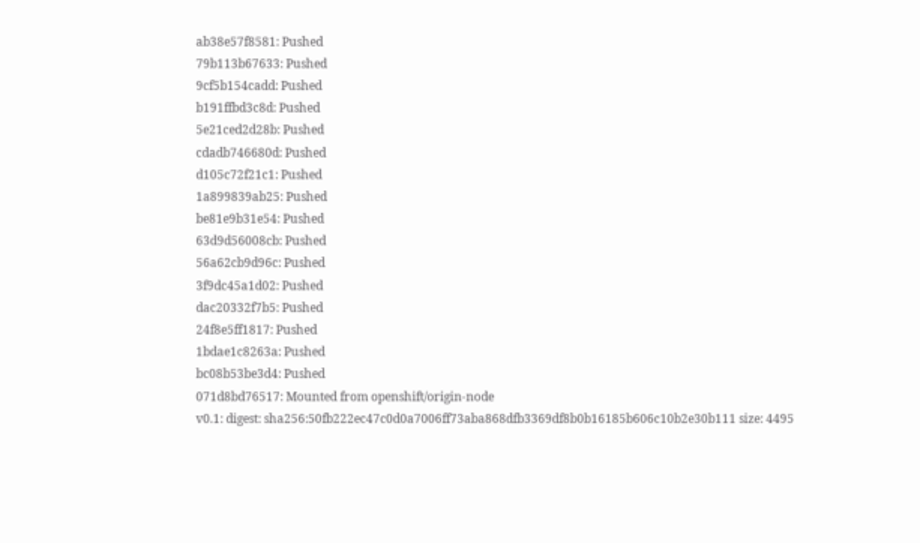ab38e57f8581: Pushed
79b113b67633: Pushed
9cf5b154cadd: Pushed
b191ffbd3c8d: Pushed
5e21ced2d28b: Pushed
cdadb746680d: Pushed
d105c72f21c1: Pushed
1a899839ab25: Pushed
be81e9b31e54: Pushed
63d9d56008cb: Pushed
56a62cb9d96c: Pushed
3f9dc45a1d02: Pushed
dac20332f7b5: Pushed
24f8e5ff1817: Pushed
1bdae1c8263a: Pushed
bc08b53be3d4: Pushed
071d8bd76517: Mounted from openshift/origin-node
v0.1: digest: sha256:50fb222ec47c0d0a7006ff73aba868dfb3369df8b0b16185b606c10b2e30b111 size: 4495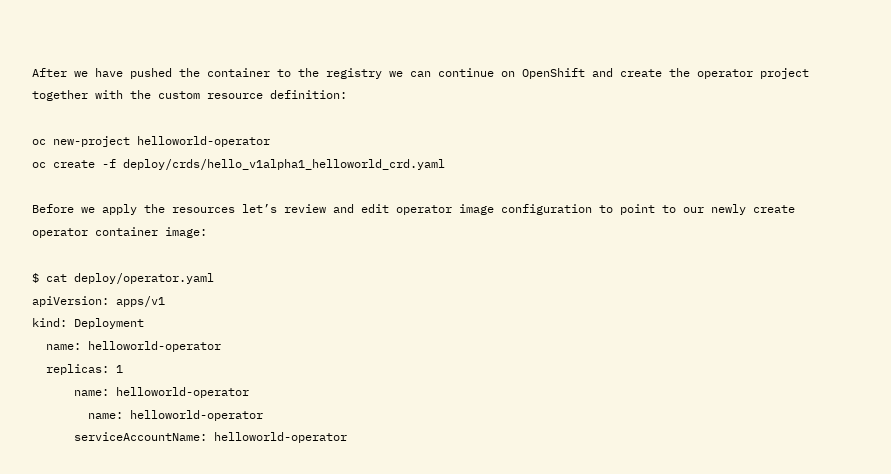After we have pushed the container to the registry we can continue on OpenShift and create the operator project together with the custom resource definition:

oc new-project helloworld-operator
oc create -f deploy/crds/hello_v1alpha1_helloworld_crd.yaml

Before we apply the resources let’s review and edit operator image configuration to point to our newly create operator container image:

$ cat deploy/operator.yaml
apiVersion: apps/v1
kind: Deployment
  name: helloworld-operator
  replicas: 1
      name: helloworld-operator
        name: helloworld-operator
      serviceAccountName: helloworld-operator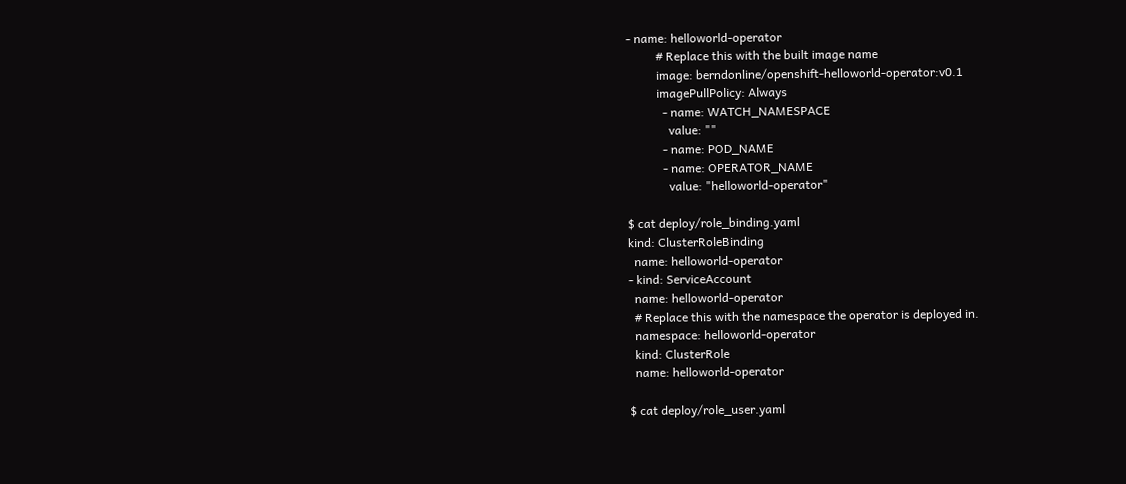- name: helloworld-operator
          # Replace this with the built image name
          image: berndonline/openshift-helloworld-operator:v0.1
          imagePullPolicy: Always
            - name: WATCH_NAMESPACE
              value: ""
            - name: POD_NAME
            - name: OPERATOR_NAME
              value: "helloworld-operator"

$ cat deploy/role_binding.yaml
kind: ClusterRoleBinding
  name: helloworld-operator
- kind: ServiceAccount
  name: helloworld-operator
  # Replace this with the namespace the operator is deployed in.
  namespace: helloworld-operator
  kind: ClusterRole
  name: helloworld-operator

$ cat deploy/role_user.yaml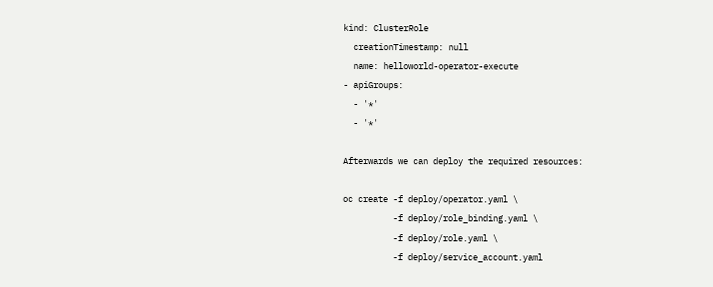kind: ClusterRole
  creationTimestamp: null
  name: helloworld-operator-execute
- apiGroups:
  - '*'
  - '*'

Afterwards we can deploy the required resources:

oc create -f deploy/operator.yaml \
          -f deploy/role_binding.yaml \
          -f deploy/role.yaml \
          -f deploy/service_account.yaml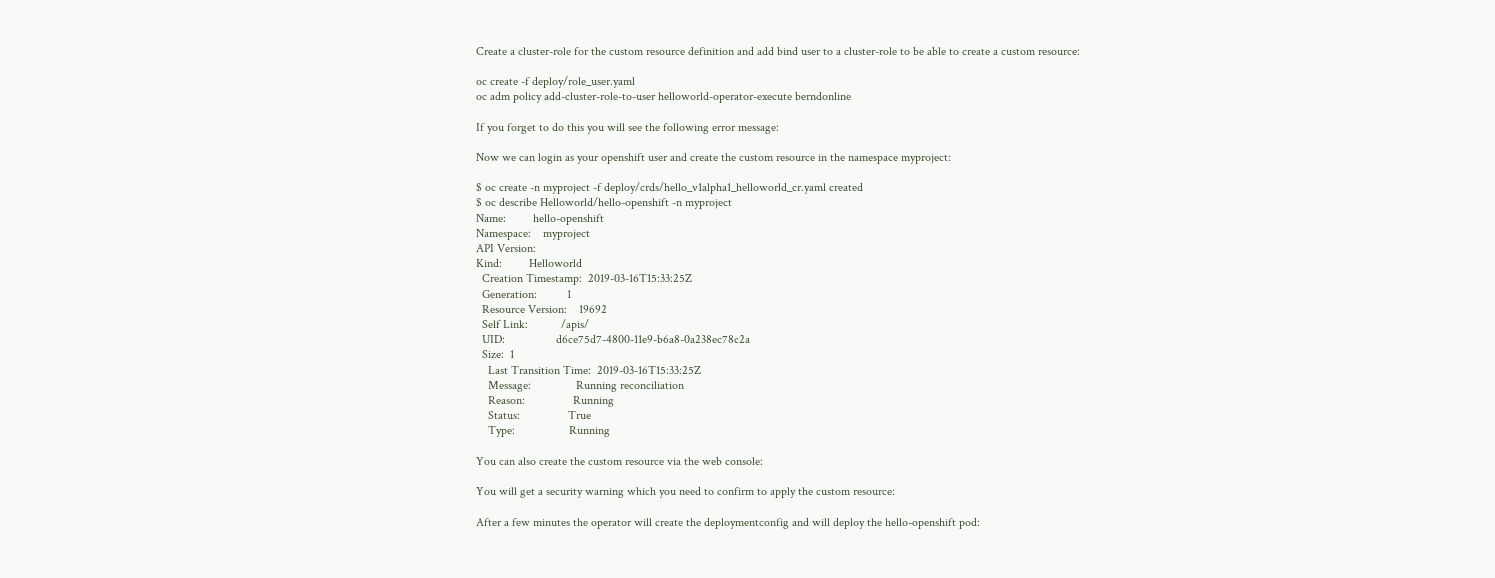Create a cluster-role for the custom resource definition and add bind user to a cluster-role to be able to create a custom resource:

oc create -f deploy/role_user.yaml
oc adm policy add-cluster-role-to-user helloworld-operator-execute berndonline

If you forget to do this you will see the following error message:

Now we can login as your openshift user and create the custom resource in the namespace myproject:

$ oc create -n myproject -f deploy/crds/hello_v1alpha1_helloworld_cr.yaml created
$ oc describe Helloworld/hello-openshift -n myproject
Name:         hello-openshift
Namespace:    myproject
API Version:
Kind:         Helloworld
  Creation Timestamp:  2019-03-16T15:33:25Z
  Generation:          1
  Resource Version:    19692
  Self Link:           /apis/
  UID:                 d6ce75d7-4800-11e9-b6a8-0a238ec78c2a
  Size:  1
    Last Transition Time:  2019-03-16T15:33:25Z
    Message:               Running reconciliation
    Reason:                Running
    Status:                True
    Type:                  Running

You can also create the custom resource via the web console:

You will get a security warning which you need to confirm to apply the custom resource:

After a few minutes the operator will create the deploymentconfig and will deploy the hello-openshift pod: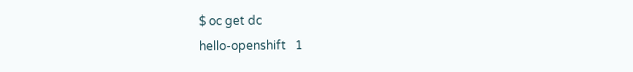$ oc get dc
hello-openshift   1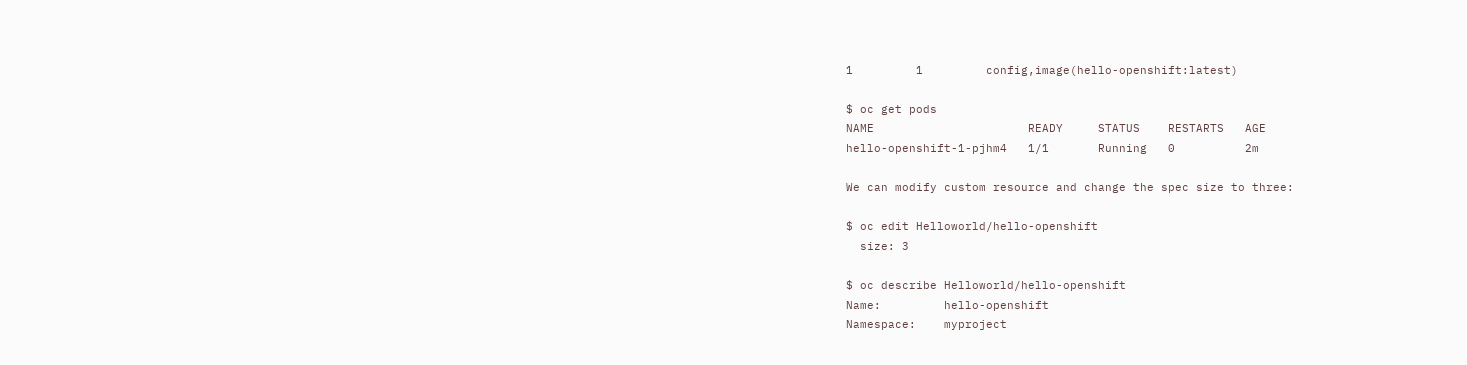1         1         config,image(hello-openshift:latest)

$ oc get pods
NAME                      READY     STATUS    RESTARTS   AGE
hello-openshift-1-pjhm4   1/1       Running   0          2m

We can modify custom resource and change the spec size to three:

$ oc edit Helloworld/hello-openshift
  size: 3

$ oc describe Helloworld/hello-openshift
Name:         hello-openshift
Namespace:    myproject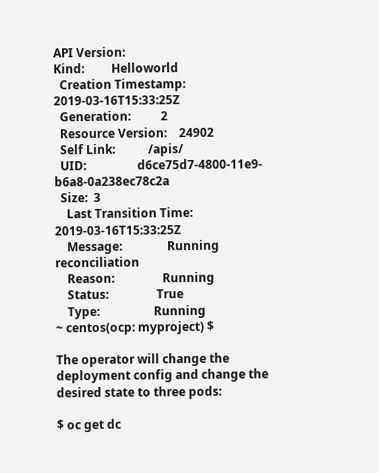API Version:
Kind:         Helloworld
  Creation Timestamp:  2019-03-16T15:33:25Z
  Generation:          2
  Resource Version:    24902
  Self Link:           /apis/
  UID:                 d6ce75d7-4800-11e9-b6a8-0a238ec78c2a
  Size:  3
    Last Transition Time:  2019-03-16T15:33:25Z
    Message:               Running reconciliation
    Reason:                Running
    Status:                True
    Type:                  Running
~ centos(ocp: myproject) $

The operator will change the deployment config and change the desired state to three pods:

$ oc get dc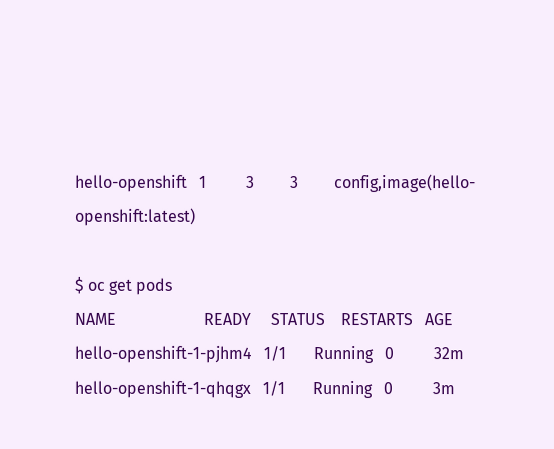hello-openshift   1          3         3         config,image(hello-openshift:latest)

$ oc get pods
NAME                      READY     STATUS    RESTARTS   AGE
hello-openshift-1-pjhm4   1/1       Running   0          32m
hello-openshift-1-qhqgx   1/1       Running   0          3m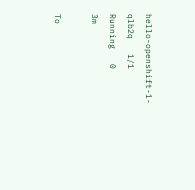hello-openshift-1-qlb2q   1/1       Running   0          3m

To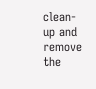clean-up and remove the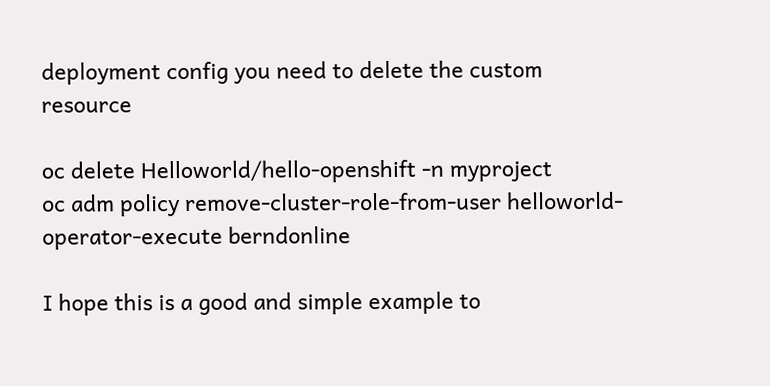deployment config you need to delete the custom resource

oc delete Helloworld/hello-openshift -n myproject
oc adm policy remove-cluster-role-from-user helloworld-operator-execute berndonline

I hope this is a good and simple example to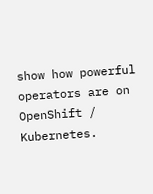show how powerful operators are on OpenShift / Kubernetes.